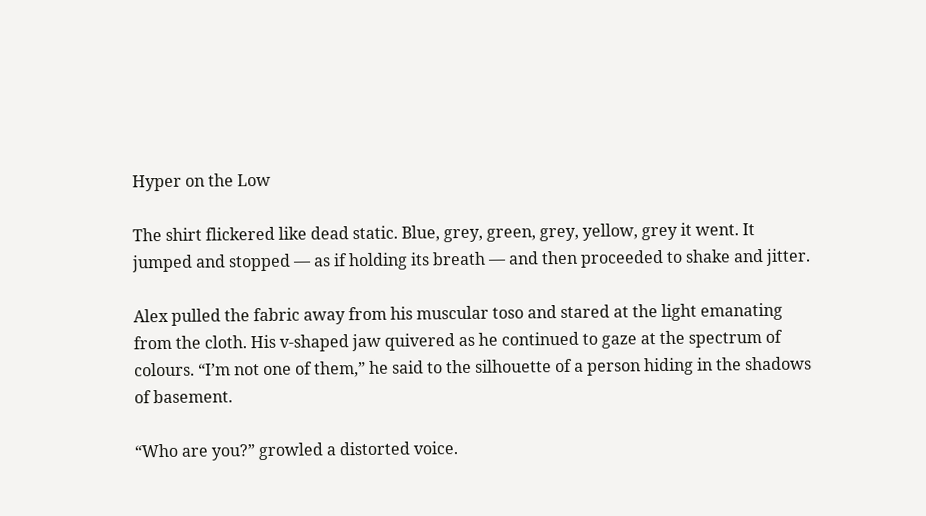Hyper on the Low

The shirt flickered like dead static. Blue, grey, green, grey, yellow, grey it went. It jumped and stopped — as if holding its breath — and then proceeded to shake and jitter.

Alex pulled the fabric away from his muscular toso and stared at the light emanating from the cloth. His v-shaped jaw quivered as he continued to gaze at the spectrum of colours. “I’m not one of them,” he said to the silhouette of a person hiding in the shadows of basement.

“Who are you?” growled a distorted voice.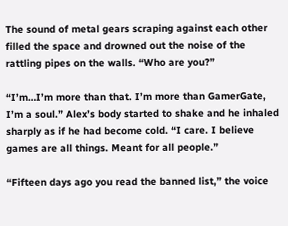The sound of metal gears scraping against each other filled the space and drowned out the noise of the rattling pipes on the walls. “Who are you?”

“I’m…I’m more than that. I’m more than GamerGate, I’m a soul.” Alex’s body started to shake and he inhaled sharply as if he had become cold. “I care. I believe games are all things. Meant for all people.”

“Fifteen days ago you read the banned list,” the voice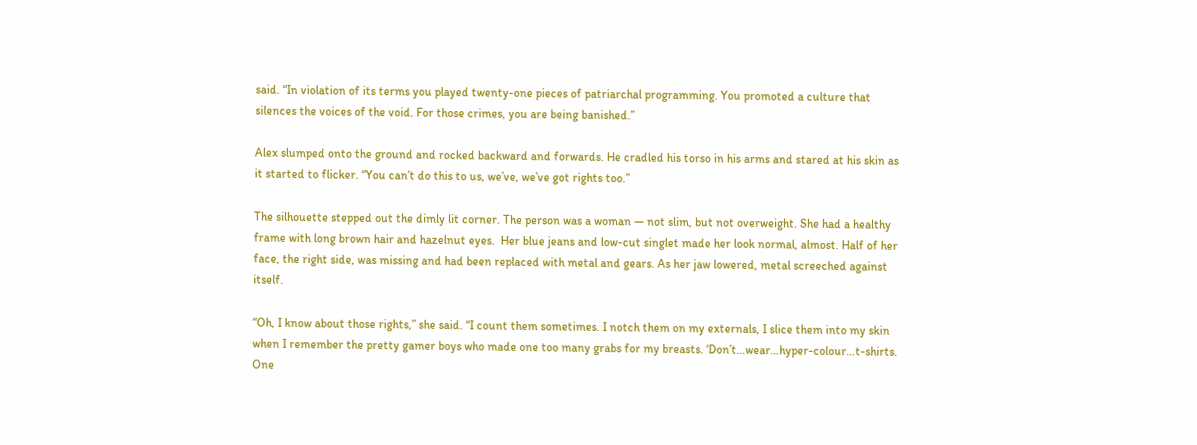said. “In violation of its terms you played twenty-one pieces of patriarchal programming. You promoted a culture that silences the voices of the void. For those crimes, you are being banished.”

Alex slumped onto the ground and rocked backward and forwards. He cradled his torso in his arms and stared at his skin as it started to flicker. “You can’t do this to us, we’ve, we’ve got rights too.”

The silhouette stepped out the dimly lit corner. The person was a woman — not slim, but not overweight. She had a healthy frame with long brown hair and hazelnut eyes.  Her blue jeans and low-cut singlet made her look normal, almost. Half of her face, the right side, was missing and had been replaced with metal and gears. As her jaw lowered, metal screeched against itself.

“Oh, I know about those rights,” she said. “I count them sometimes. I notch them on my externals, I slice them into my skin when I remember the pretty gamer boys who made one too many grabs for my breasts. ‘Don’t…wear…hyper-colour…t-shirts. One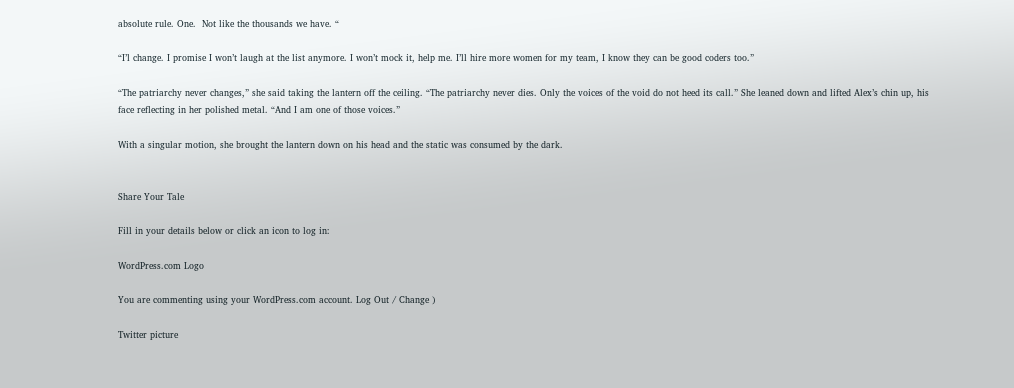absolute rule. One.  Not like the thousands we have. “

“I’l change. I promise I won’t laugh at the list anymore. I won’t mock it, help me. I’ll hire more women for my team, I know they can be good coders too.”

“The patriarchy never changes,” she said taking the lantern off the ceiling. “The patriarchy never dies. Only the voices of the void do not heed its call.” She leaned down and lifted Alex’s chin up, his face reflecting in her polished metal. “And I am one of those voices.”

With a singular motion, she brought the lantern down on his head and the static was consumed by the dark.


Share Your Tale

Fill in your details below or click an icon to log in:

WordPress.com Logo

You are commenting using your WordPress.com account. Log Out / Change )

Twitter picture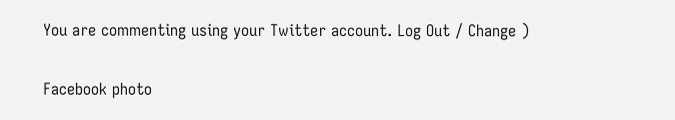You are commenting using your Twitter account. Log Out / Change )

Facebook photo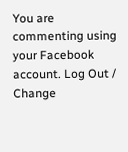You are commenting using your Facebook account. Log Out / Change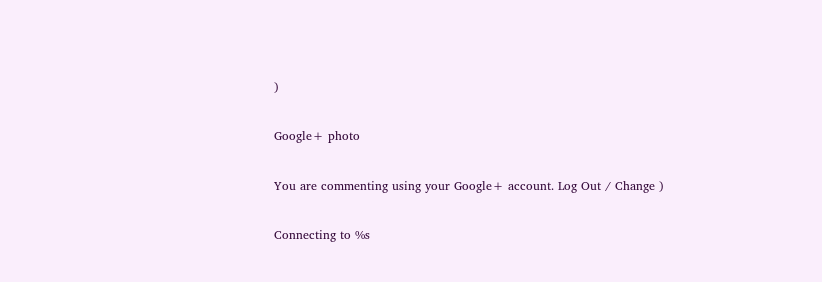)

Google+ photo

You are commenting using your Google+ account. Log Out / Change )

Connecting to %s